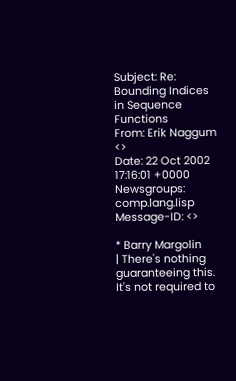Subject: Re: Bounding Indices in Sequence Functions
From: Erik Naggum <>
Date: 22 Oct 2002 17:16:01 +0000
Newsgroups: comp.lang.lisp
Message-ID: <>

* Barry Margolin
| There's nothing guaranteeing this.  It's not required to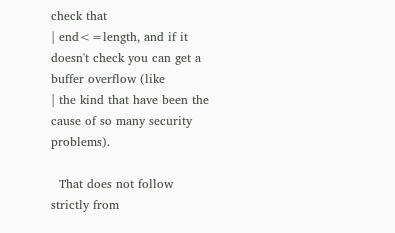check that
| end<=length, and if it doesn't check you can get a buffer overflow (like
| the kind that have been the cause of so many security problems).

  That does not follow strictly from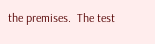the premises.  The test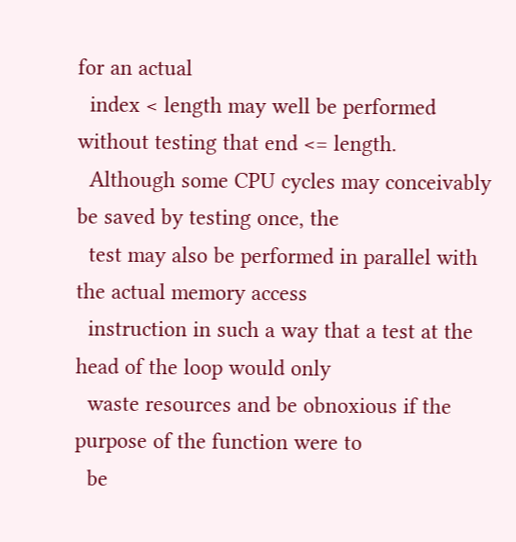for an actual
  index < length may well be performed without testing that end <= length.
  Although some CPU cycles may conceivably be saved by testing once, the
  test may also be performed in parallel with the actual memory access
  instruction in such a way that a test at the head of the loop would only
  waste resources and be obnoxious if the purpose of the function were to
  be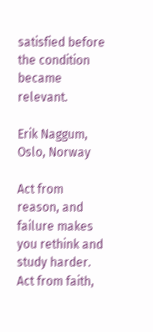satisfied before the condition became relevant.

Erik Naggum, Oslo, Norway

Act from reason, and failure makes you rethink and study harder.
Act from faith,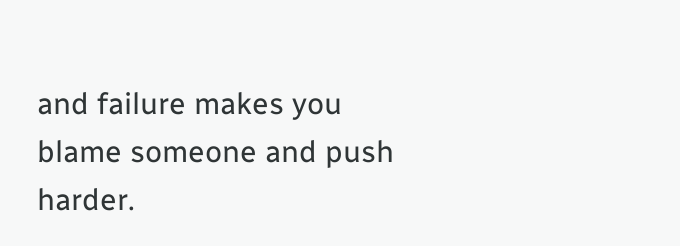and failure makes you blame someone and push harder.